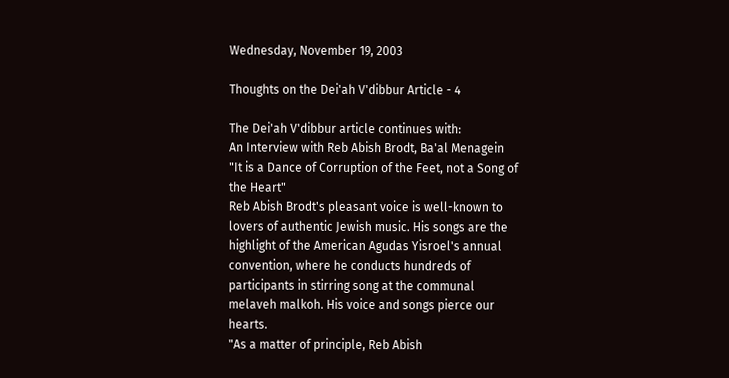Wednesday, November 19, 2003

Thoughts on the Dei'ah V'dibbur Article - 4

The Dei'ah V'dibbur article continues with:
An Interview with Reb Abish Brodt, Ba'al Menagein
"It is a Dance of Corruption of the Feet, not a Song of the Heart"
Reb Abish Brodt's pleasant voice is well-known to lovers of authentic Jewish music. His songs are the highlight of the American Agudas Yisroel's annual convention, where he conducts hundreds of participants in stirring song at the communal melaveh malkoh. His voice and songs pierce our hearts.
"As a matter of principle, Reb Abish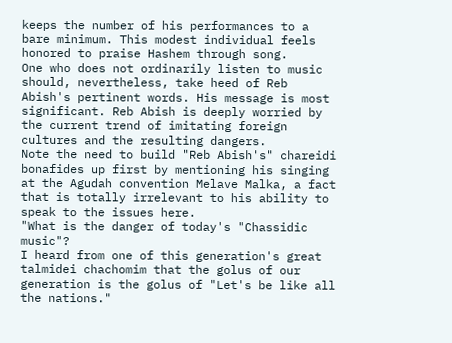keeps the number of his performances to a bare minimum. This modest individual feels honored to praise Hashem through song.
One who does not ordinarily listen to music should, nevertheless, take heed of Reb Abish's pertinent words. His message is most significant. Reb Abish is deeply worried by the current trend of imitating foreign cultures and the resulting dangers.
Note the need to build "Reb Abish's" chareidi bonafides up first by mentioning his singing at the Agudah convention Melave Malka, a fact that is totally irrelevant to his ability to speak to the issues here.
"What is the danger of today's "Chassidic music"?
I heard from one of this generation's great talmidei chachomim that the golus of our generation is the golus of "Let's be like all the nations."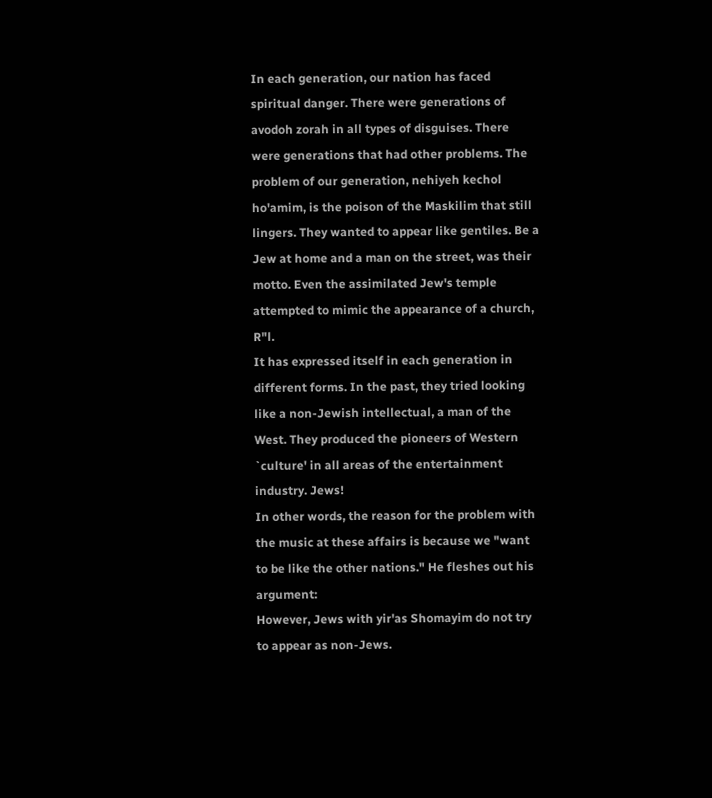In each generation, our nation has faced spiritual danger. There were generations of avodoh zorah in all types of disguises. There were generations that had other problems. The problem of our generation, nehiyeh kechol ho'amim, is the poison of the Maskilim that still lingers. They wanted to appear like gentiles. Be a Jew at home and a man on the street, was their motto. Even the assimilated Jew's temple attempted to mimic the appearance of a church, R"l.
It has expressed itself in each generation in different forms. In the past, they tried looking like a non-Jewish intellectual, a man of the West. They produced the pioneers of Western `culture' in all areas of the entertainment industry. Jews!
In other words, the reason for the problem with the music at these affairs is because we "want to be like the other nations." He fleshes out his argument:
However, Jews with yir'as Shomayim do not try to appear as non-Jews.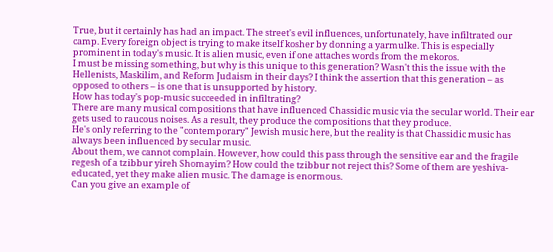True, but it certainly has had an impact. The street's evil influences, unfortunately, have infiltrated our camp. Every foreign object is trying to make itself kosher by donning a yarmulke. This is especially prominent in today's music. It is alien music, even if one attaches words from the mekoros.
I must be missing something, but why is this unique to this generation? Wasn't this the issue with the Hellenists, Maskilim, and Reform Judaism in their days? I think the assertion that this generation – as opposed to others – is one that is unsupported by history.
How has today's pop-music succeeded in infiltrating?
There are many musical compositions that have influenced Chassidic music via the secular world. Their ear gets used to raucous noises. As a result, they produce the compositions that they produce.
He's only referring to the "contemporary" Jewish music here, but the reality is that Chassidic music has always been influenced by secular music.
About them, we cannot complain. However, how could this pass through the sensitive ear and the fragile regesh of a tzibbur yireh Shomayim? How could the tzibbur not reject this? Some of them are yeshiva-educated, yet they make alien music. The damage is enormous.
Can you give an example of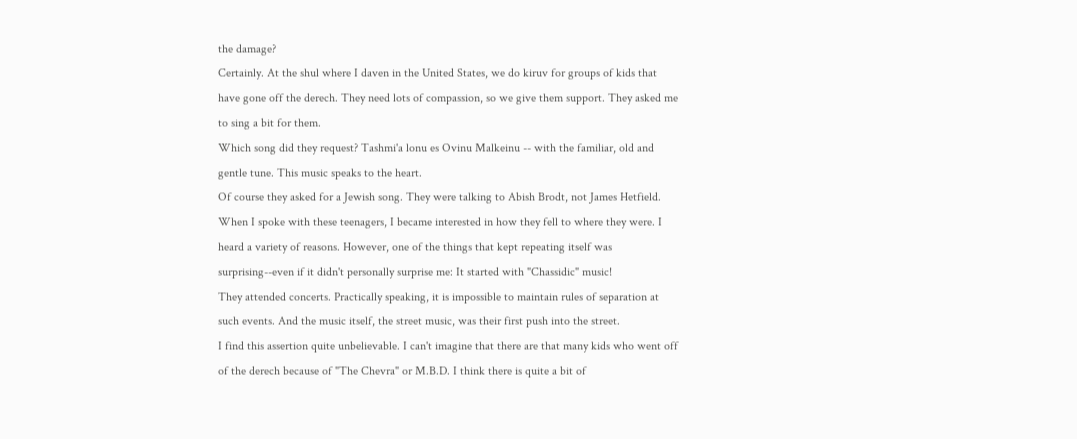the damage?
Certainly. At the shul where I daven in the United States, we do kiruv for groups of kids that have gone off the derech. They need lots of compassion, so we give them support. They asked me to sing a bit for them.
Which song did they request? Tashmi'a lonu es Ovinu Malkeinu -- with the familiar, old and gentle tune. This music speaks to the heart.
Of course they asked for a Jewish song. They were talking to Abish Brodt, not James Hetfield.
When I spoke with these teenagers, I became interested in how they fell to where they were. I heard a variety of reasons. However, one of the things that kept repeating itself was surprising--even if it didn't personally surprise me: It started with "Chassidic" music!
They attended concerts. Practically speaking, it is impossible to maintain rules of separation at such events. And the music itself, the street music, was their first push into the street.
I find this assertion quite unbelievable. I can't imagine that there are that many kids who went off of the derech because of "The Chevra" or M.B.D. I think there is quite a bit of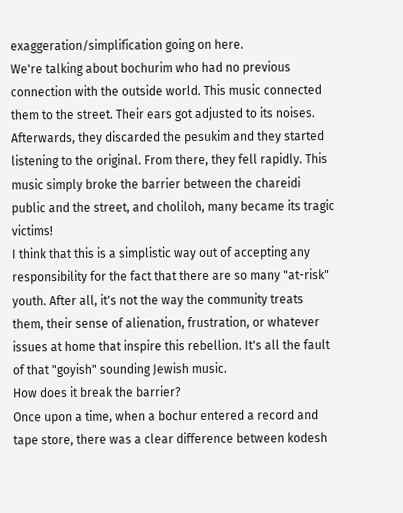exaggeration/simplification going on here.
We're talking about bochurim who had no previous connection with the outside world. This music connected them to the street. Their ears got adjusted to its noises. Afterwards, they discarded the pesukim and they started listening to the original. From there, they fell rapidly. This music simply broke the barrier between the chareidi public and the street, and choliloh, many became its tragic victims!
I think that this is a simplistic way out of accepting any responsibility for the fact that there are so many "at-risk" youth. After all, it's not the way the community treats them, their sense of alienation, frustration, or whatever issues at home that inspire this rebellion. It's all the fault of that "goyish" sounding Jewish music.
How does it break the barrier?
Once upon a time, when a bochur entered a record and tape store, there was a clear difference between kodesh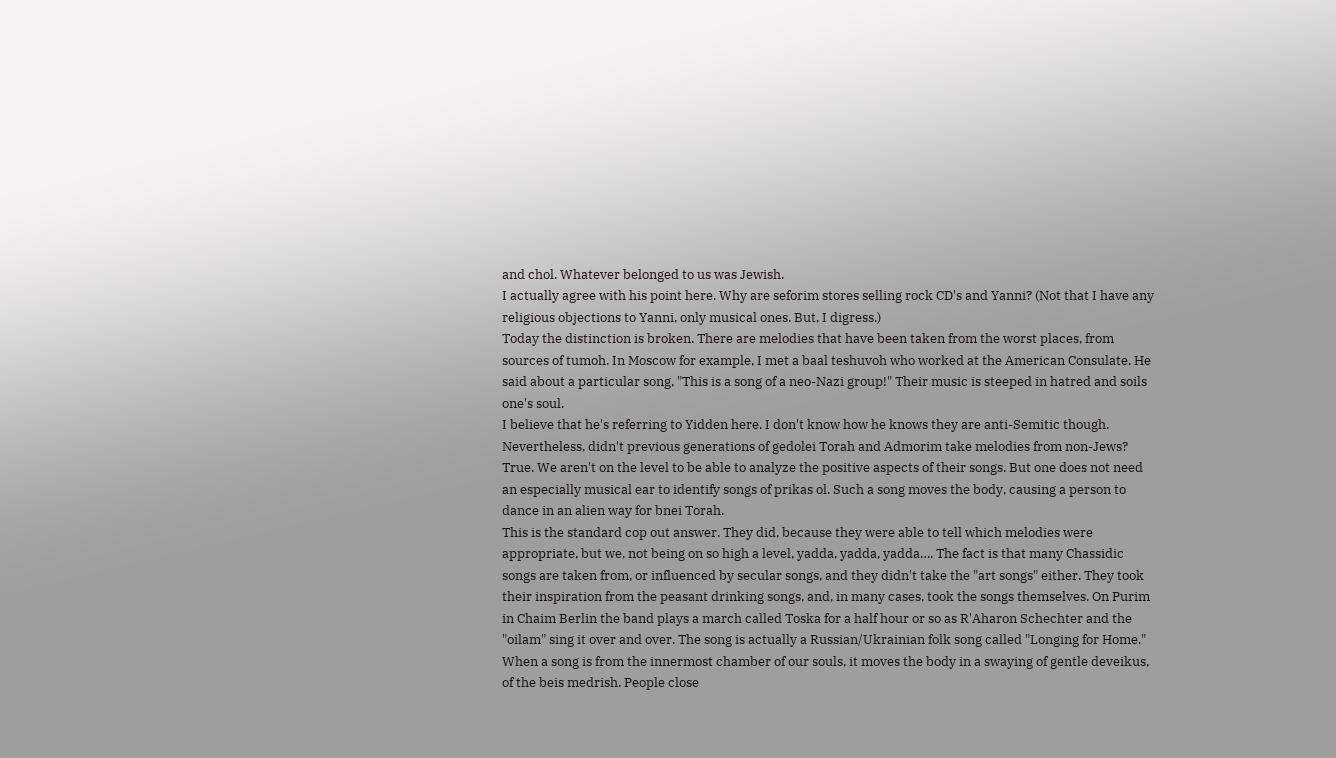and chol. Whatever belonged to us was Jewish.
I actually agree with his point here. Why are seforim stores selling rock CD's and Yanni? (Not that I have any religious objections to Yanni, only musical ones. But, I digress.)
Today the distinction is broken. There are melodies that have been taken from the worst places, from sources of tumoh. In Moscow for example, I met a baal teshuvoh who worked at the American Consulate. He said about a particular song, "This is a song of a neo-Nazi group!" Their music is steeped in hatred and soils one's soul.
I believe that he's referring to Yidden here. I don't know how he knows they are anti-Semitic though.
Nevertheless, didn't previous generations of gedolei Torah and Admorim take melodies from non-Jews?
True. We aren't on the level to be able to analyze the positive aspects of their songs. But one does not need an especially musical ear to identify songs of prikas ol. Such a song moves the body, causing a person to dance in an alien way for bnei Torah.
This is the standard cop out answer. They did, because they were able to tell which melodies were appropriate, but we, not being on so high a level, yadda, yadda, yadda…. The fact is that many Chassidic songs are taken from, or influenced by secular songs, and they didn't take the "art songs" either. They took their inspiration from the peasant drinking songs, and, in many cases, took the songs themselves. On Purim in Chaim Berlin the band plays a march called Toska for a half hour or so as R'Aharon Schechter and the "oilam" sing it over and over. The song is actually a Russian/Ukrainian folk song called "Longing for Home."
When a song is from the innermost chamber of our souls, it moves the body in a swaying of gentle deveikus, of the beis medrish. People close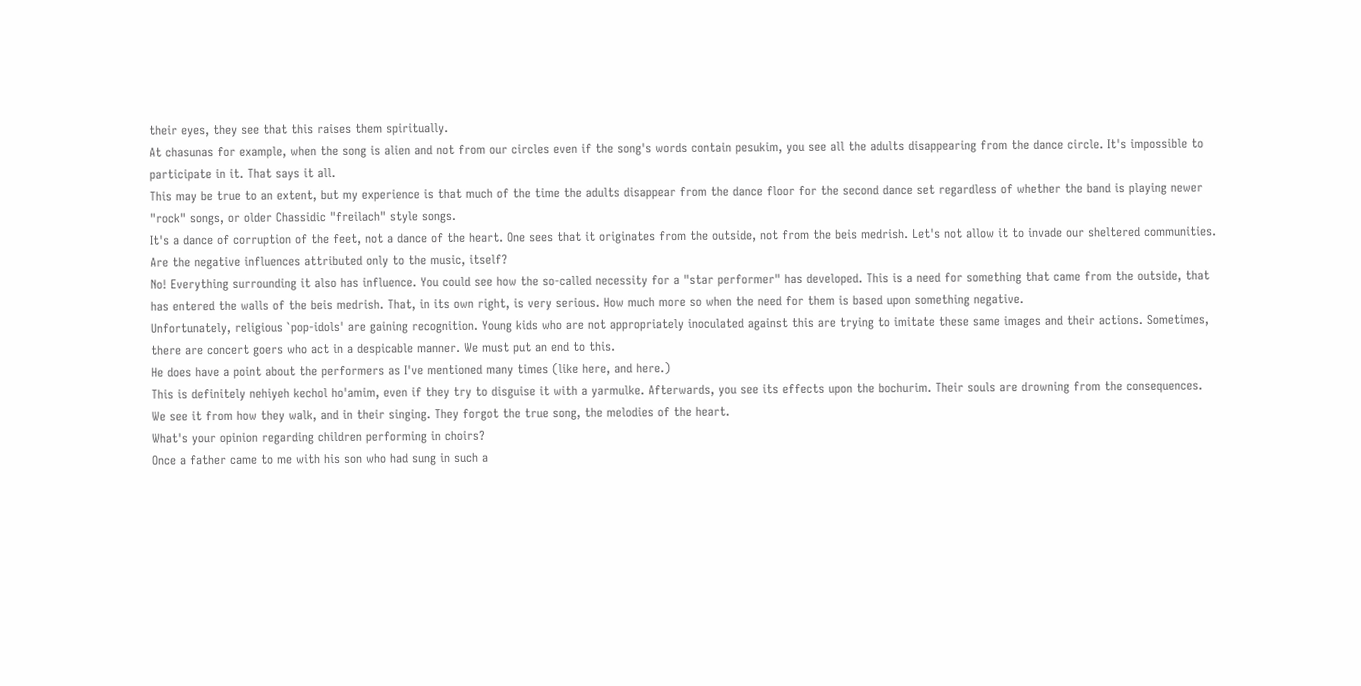their eyes, they see that this raises them spiritually.
At chasunas for example, when the song is alien and not from our circles even if the song's words contain pesukim, you see all the adults disappearing from the dance circle. It's impossible to participate in it. That says it all.
This may be true to an extent, but my experience is that much of the time the adults disappear from the dance floor for the second dance set regardless of whether the band is playing newer "rock" songs, or older Chassidic "freilach" style songs.
It's a dance of corruption of the feet, not a dance of the heart. One sees that it originates from the outside, not from the beis medrish. Let's not allow it to invade our sheltered communities.
Are the negative influences attributed only to the music, itself?
No! Everything surrounding it also has influence. You could see how the so-called necessity for a "star performer" has developed. This is a need for something that came from the outside, that has entered the walls of the beis medrish. That, in its own right, is very serious. How much more so when the need for them is based upon something negative.
Unfortunately, religious `pop-idols' are gaining recognition. Young kids who are not appropriately inoculated against this are trying to imitate these same images and their actions. Sometimes, there are concert goers who act in a despicable manner. We must put an end to this.
He does have a point about the performers as I've mentioned many times (like here, and here.)
This is definitely nehiyeh kechol ho'amim, even if they try to disguise it with a yarmulke. Afterwards, you see its effects upon the bochurim. Their souls are drowning from the consequences. We see it from how they walk, and in their singing. They forgot the true song, the melodies of the heart.
What's your opinion regarding children performing in choirs?
Once a father came to me with his son who had sung in such a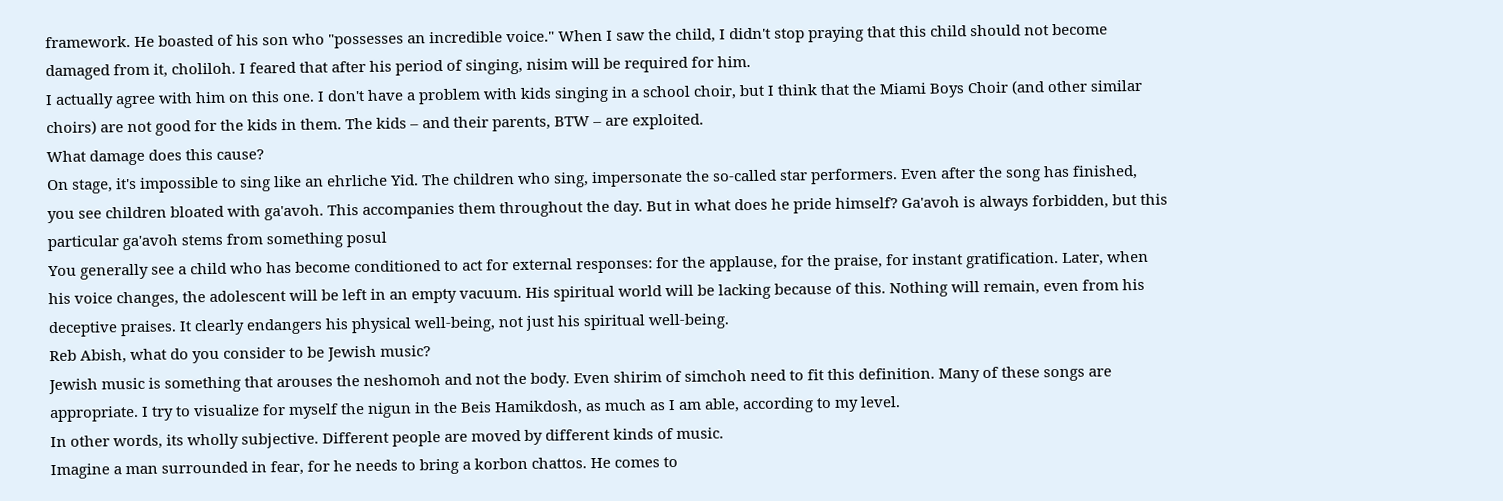framework. He boasted of his son who "possesses an incredible voice." When I saw the child, I didn't stop praying that this child should not become damaged from it, choliloh. I feared that after his period of singing, nisim will be required for him.
I actually agree with him on this one. I don't have a problem with kids singing in a school choir, but I think that the Miami Boys Choir (and other similar choirs) are not good for the kids in them. The kids – and their parents, BTW – are exploited.
What damage does this cause?
On stage, it's impossible to sing like an ehrliche Yid. The children who sing, impersonate the so-called star performers. Even after the song has finished, you see children bloated with ga'avoh. This accompanies them throughout the day. But in what does he pride himself? Ga'avoh is always forbidden, but this particular ga'avoh stems from something posul
You generally see a child who has become conditioned to act for external responses: for the applause, for the praise, for instant gratification. Later, when his voice changes, the adolescent will be left in an empty vacuum. His spiritual world will be lacking because of this. Nothing will remain, even from his deceptive praises. It clearly endangers his physical well-being, not just his spiritual well-being.
Reb Abish, what do you consider to be Jewish music?
Jewish music is something that arouses the neshomoh and not the body. Even shirim of simchoh need to fit this definition. Many of these songs are appropriate. I try to visualize for myself the nigun in the Beis Hamikdosh, as much as I am able, according to my level.
In other words, its wholly subjective. Different people are moved by different kinds of music.
Imagine a man surrounded in fear, for he needs to bring a korbon chattos. He comes to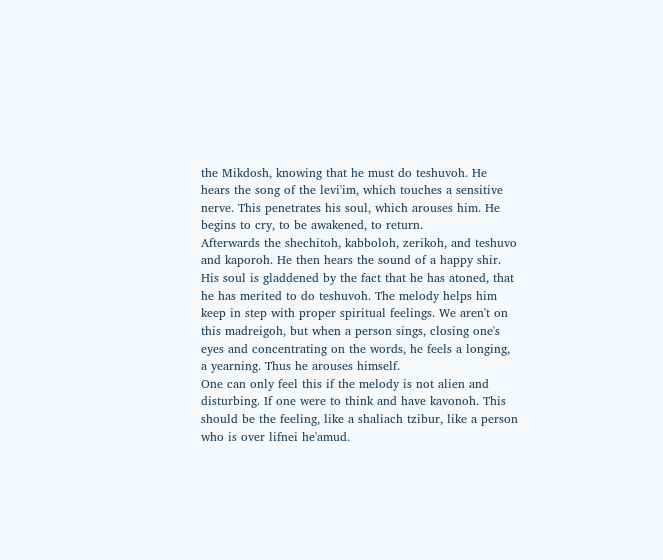the Mikdosh, knowing that he must do teshuvoh. He hears the song of the levi'im, which touches a sensitive nerve. This penetrates his soul, which arouses him. He begins to cry, to be awakened, to return.
Afterwards the shechitoh, kabboloh, zerikoh, and teshuvo and kaporoh. He then hears the sound of a happy shir. His soul is gladdened by the fact that he has atoned, that he has merited to do teshuvoh. The melody helps him keep in step with proper spiritual feelings. We aren't on this madreigoh, but when a person sings, closing one's eyes and concentrating on the words, he feels a longing, a yearning. Thus he arouses himself.
One can only feel this if the melody is not alien and disturbing. If one were to think and have kavonoh. This should be the feeling, like a shaliach tzibur, like a person who is over lifnei he'amud.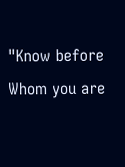"Know before Whom you are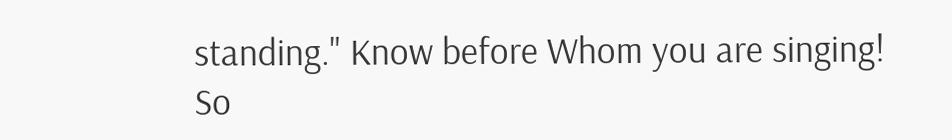standing." Know before Whom you are singing!
So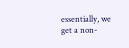essentially, we get a non-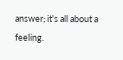answer; it's all about a feeling.